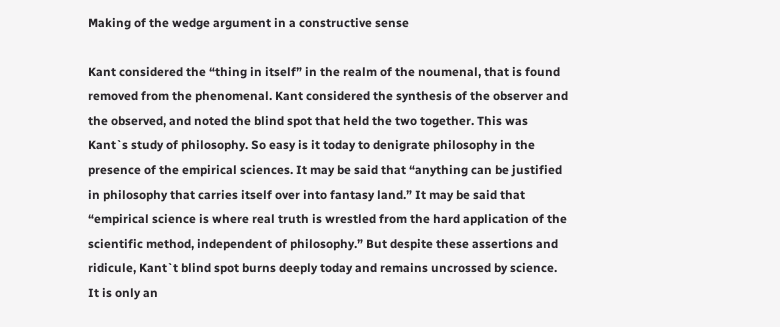Making of the wedge argument in a constructive sense

Kant considered the “thing in itself” in the realm of the noumenal, that is found removed from the phenomenal. Kant considered the synthesis of the observer and the observed, and noted the blind spot that held the two together. This was Kant`s study of philosophy. So easy is it today to denigrate philosophy in the presence of the empirical sciences. It may be said that “anything can be justified in philosophy that carries itself over into fantasy land.” It may be said that “empirical science is where real truth is wrestled from the hard application of the scientific method, independent of philosophy.” But despite these assertions and ridicule, Kant`t blind spot burns deeply today and remains uncrossed by science. It is only an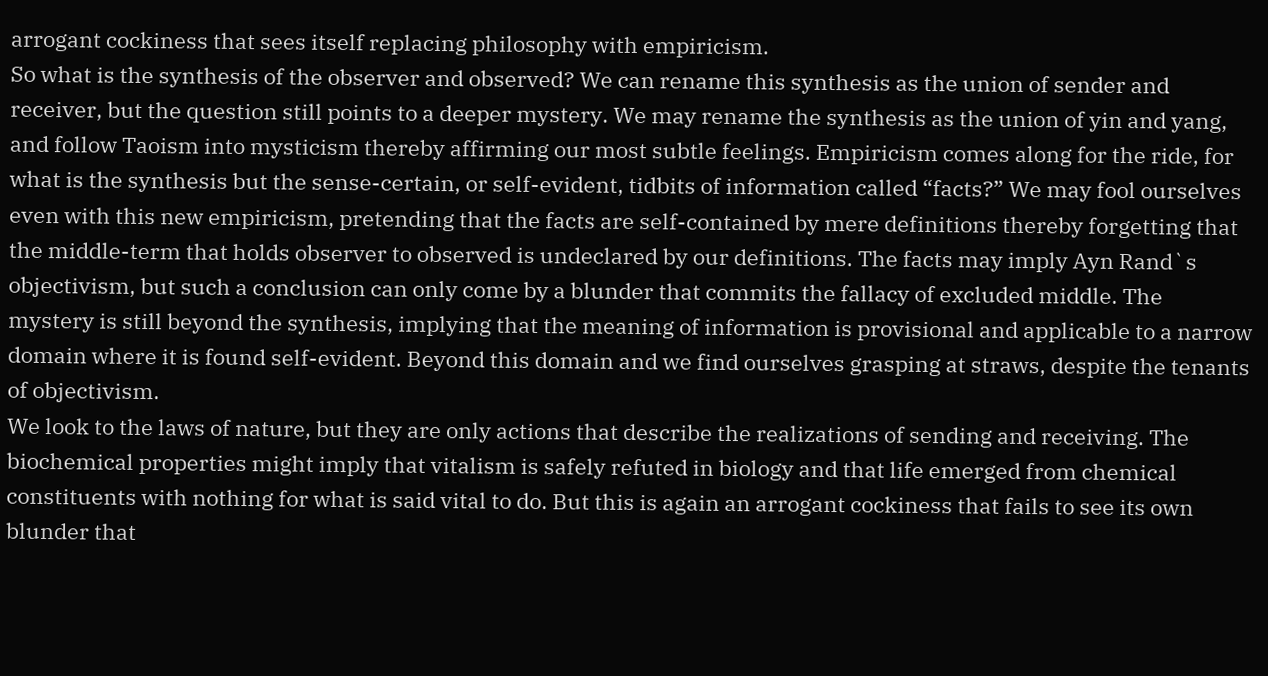arrogant cockiness that sees itself replacing philosophy with empiricism.
So what is the synthesis of the observer and observed? We can rename this synthesis as the union of sender and receiver, but the question still points to a deeper mystery. We may rename the synthesis as the union of yin and yang, and follow Taoism into mysticism thereby affirming our most subtle feelings. Empiricism comes along for the ride, for what is the synthesis but the sense-certain, or self-evident, tidbits of information called “facts?” We may fool ourselves even with this new empiricism, pretending that the facts are self-contained by mere definitions thereby forgetting that the middle-term that holds observer to observed is undeclared by our definitions. The facts may imply Ayn Rand`s objectivism, but such a conclusion can only come by a blunder that commits the fallacy of excluded middle. The mystery is still beyond the synthesis, implying that the meaning of information is provisional and applicable to a narrow domain where it is found self-evident. Beyond this domain and we find ourselves grasping at straws, despite the tenants of objectivism.
We look to the laws of nature, but they are only actions that describe the realizations of sending and receiving. The biochemical properties might imply that vitalism is safely refuted in biology and that life emerged from chemical constituents with nothing for what is said vital to do. But this is again an arrogant cockiness that fails to see its own blunder that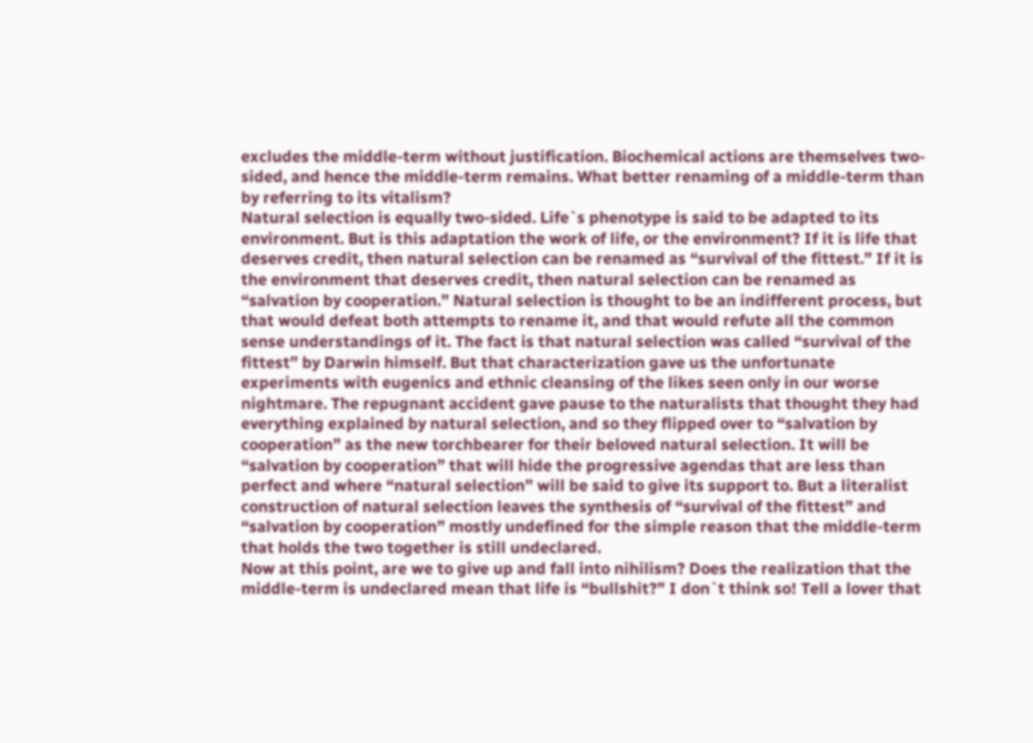excludes the middle-term without justification. Biochemical actions are themselves two-sided, and hence the middle-term remains. What better renaming of a middle-term than by referring to its vitalism?
Natural selection is equally two-sided. Life`s phenotype is said to be adapted to its environment. But is this adaptation the work of life, or the environment? If it is life that deserves credit, then natural selection can be renamed as “survival of the fittest.” If it is the environment that deserves credit, then natural selection can be renamed as “salvation by cooperation.” Natural selection is thought to be an indifferent process, but that would defeat both attempts to rename it, and that would refute all the common sense understandings of it. The fact is that natural selection was called “survival of the fittest” by Darwin himself. But that characterization gave us the unfortunate experiments with eugenics and ethnic cleansing of the likes seen only in our worse nightmare. The repugnant accident gave pause to the naturalists that thought they had everything explained by natural selection, and so they flipped over to “salvation by cooperation” as the new torchbearer for their beloved natural selection. It will be “salvation by cooperation” that will hide the progressive agendas that are less than perfect and where “natural selection” will be said to give its support to. But a literalist construction of natural selection leaves the synthesis of “survival of the fittest” and “salvation by cooperation” mostly undefined for the simple reason that the middle-term that holds the two together is still undeclared.
Now at this point, are we to give up and fall into nihilism? Does the realization that the middle-term is undeclared mean that life is “bullshit?” I don`t think so! Tell a lover that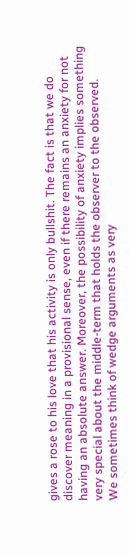gives a rose to his love that his activity is only bullshit. The fact is that we do discover meaning in a provisional sense, even if there remains an anxiety for not having an absolute answer. Moreover, the possibility of anxiety implies something very special about the middle-term that holds the observer to the observed.
We sometimes think of wedge arguments as very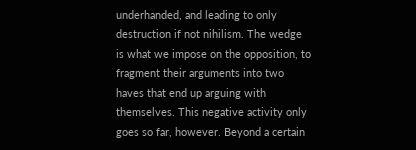underhanded, and leading to only destruction if not nihilism. The wedge is what we impose on the opposition, to fragment their arguments into two haves that end up arguing with themselves. This negative activity only goes so far, however. Beyond a certain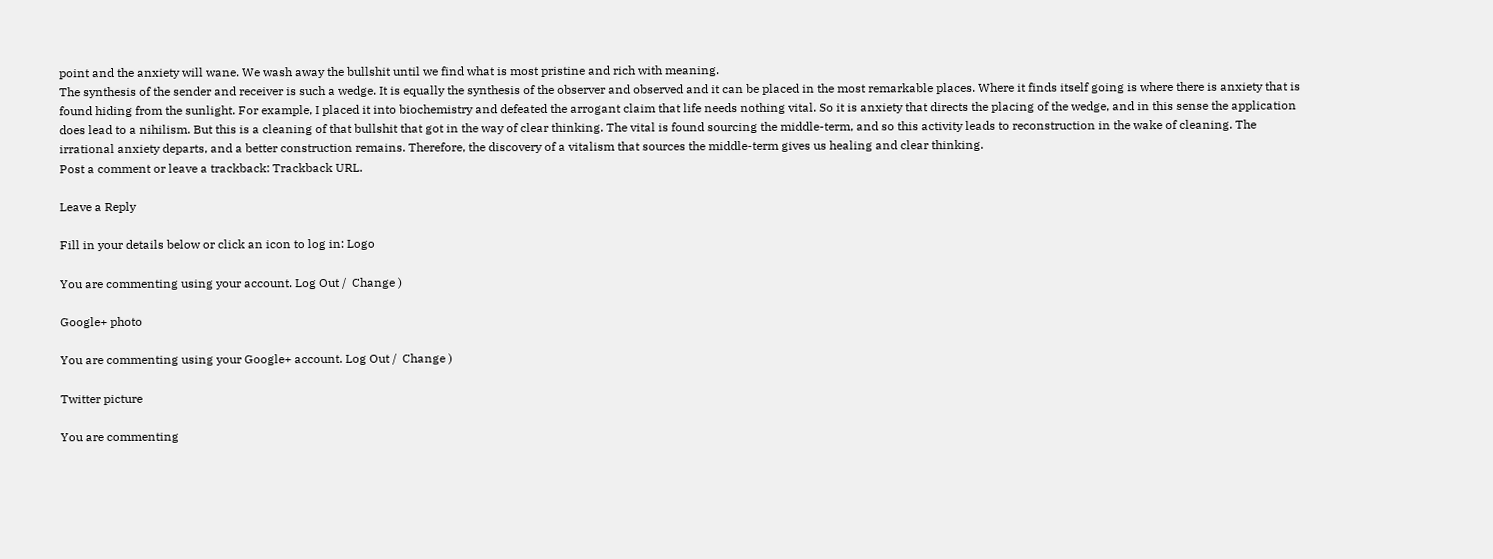point and the anxiety will wane. We wash away the bullshit until we find what is most pristine and rich with meaning.
The synthesis of the sender and receiver is such a wedge. It is equally the synthesis of the observer and observed and it can be placed in the most remarkable places. Where it finds itself going is where there is anxiety that is found hiding from the sunlight. For example, I placed it into biochemistry and defeated the arrogant claim that life needs nothing vital. So it is anxiety that directs the placing of the wedge, and in this sense the application does lead to a nihilism. But this is a cleaning of that bullshit that got in the way of clear thinking. The vital is found sourcing the middle-term, and so this activity leads to reconstruction in the wake of cleaning. The irrational anxiety departs, and a better construction remains. Therefore, the discovery of a vitalism that sources the middle-term gives us healing and clear thinking.
Post a comment or leave a trackback: Trackback URL.

Leave a Reply

Fill in your details below or click an icon to log in: Logo

You are commenting using your account. Log Out /  Change )

Google+ photo

You are commenting using your Google+ account. Log Out /  Change )

Twitter picture

You are commenting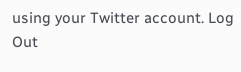using your Twitter account. Log Out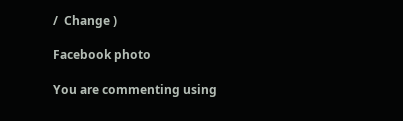/  Change )

Facebook photo

You are commenting using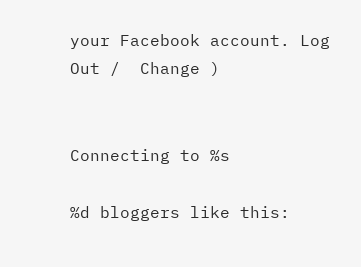your Facebook account. Log Out /  Change )


Connecting to %s

%d bloggers like this: